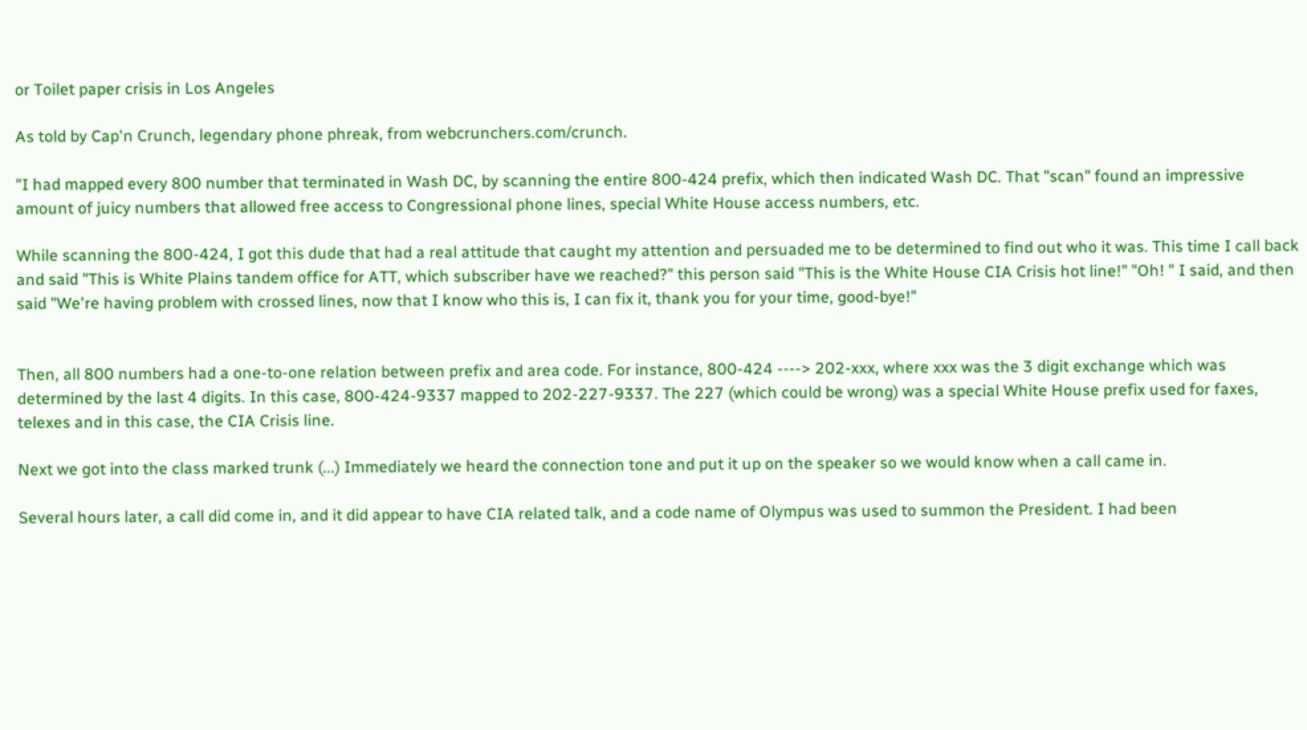or Toilet paper crisis in Los Angeles

As told by Cap'n Crunch, legendary phone phreak, from webcrunchers.com/crunch.

"I had mapped every 800 number that terminated in Wash DC, by scanning the entire 800-424 prefix, which then indicated Wash DC. That "scan" found an impressive amount of juicy numbers that allowed free access to Congressional phone lines, special White House access numbers, etc.

While scanning the 800-424, I got this dude that had a real attitude that caught my attention and persuaded me to be determined to find out who it was. This time I call back and said "This is White Plains tandem office for ATT, which subscriber have we reached?" this person said "This is the White House CIA Crisis hot line!" "Oh! " I said, and then said "We're having problem with crossed lines, now that I know who this is, I can fix it, thank you for your time, good-bye!"


Then, all 800 numbers had a one-to-one relation between prefix and area code. For instance, 800-424 ----> 202-xxx, where xxx was the 3 digit exchange which was determined by the last 4 digits. In this case, 800-424-9337 mapped to 202-227-9337. The 227 (which could be wrong) was a special White House prefix used for faxes, telexes and in this case, the CIA Crisis line.

Next we got into the class marked trunk (...) Immediately we heard the connection tone and put it up on the speaker so we would know when a call came in.

Several hours later, a call did come in, and it did appear to have CIA related talk, and a code name of Olympus was used to summon the President. I had been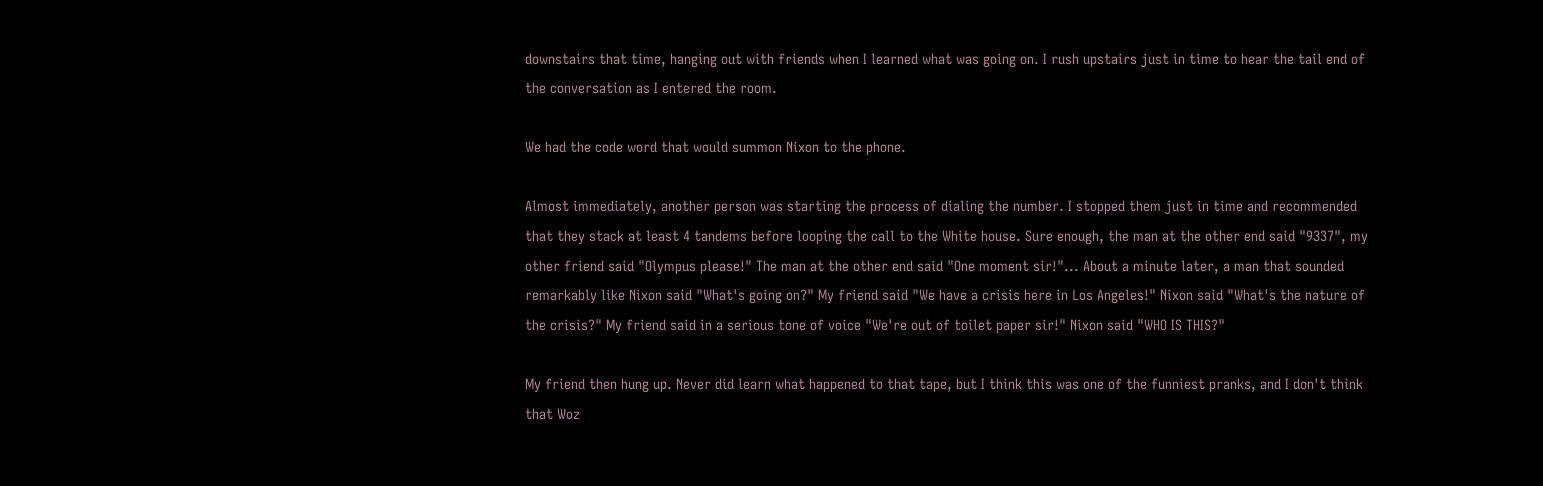downstairs that time, hanging out with friends when I learned what was going on. I rush upstairs just in time to hear the tail end of the conversation as I entered the room.

We had the code word that would summon Nixon to the phone.

Almost immediately, another person was starting the process of dialing the number. I stopped them just in time and recommended that they stack at least 4 tandems before looping the call to the White house. Sure enough, the man at the other end said "9337", my other friend said "Olympus please!" The man at the other end said "One moment sir!"... About a minute later, a man that sounded remarkably like Nixon said "What's going on?" My friend said "We have a crisis here in Los Angeles!" Nixon said "What's the nature of the crisis?" My friend said in a serious tone of voice "We're out of toilet paper sir!" Nixon said "WHO IS THIS?"

My friend then hung up. Never did learn what happened to that tape, but I think this was one of the funniest pranks, and I don't think that Woz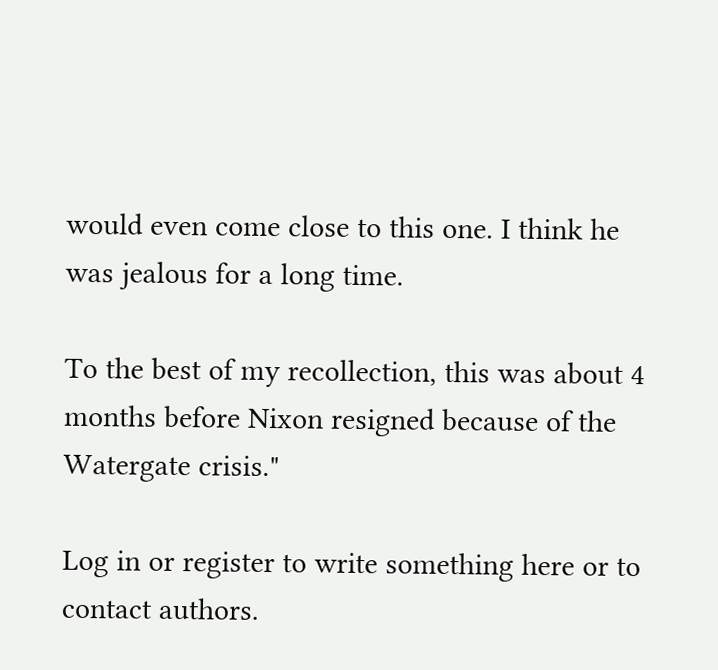would even come close to this one. I think he was jealous for a long time.

To the best of my recollection, this was about 4 months before Nixon resigned because of the Watergate crisis."

Log in or register to write something here or to contact authors.